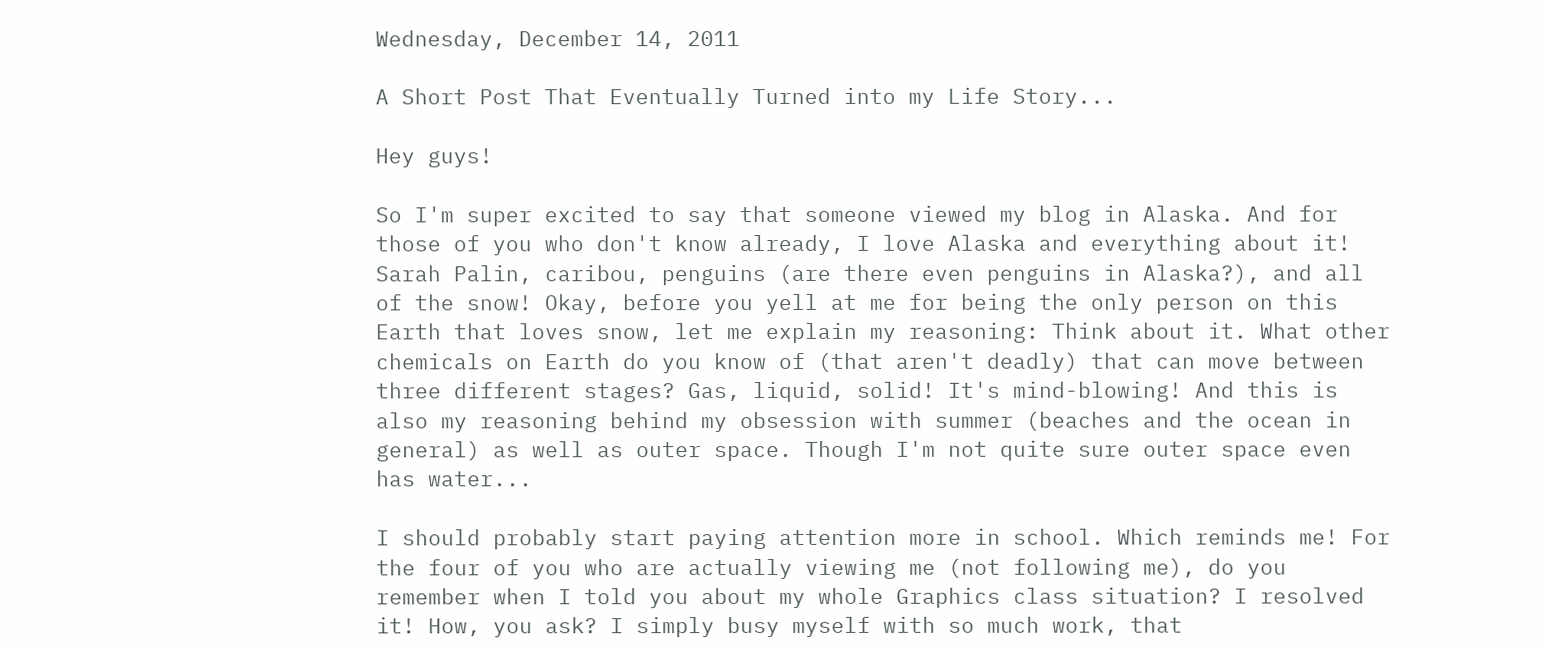Wednesday, December 14, 2011

A Short Post That Eventually Turned into my Life Story...

Hey guys!

So I'm super excited to say that someone viewed my blog in Alaska. And for those of you who don't know already, I love Alaska and everything about it! Sarah Palin, caribou, penguins (are there even penguins in Alaska?), and all of the snow! Okay, before you yell at me for being the only person on this Earth that loves snow, let me explain my reasoning: Think about it. What other chemicals on Earth do you know of (that aren't deadly) that can move between three different stages? Gas, liquid, solid! It's mind-blowing! And this is also my reasoning behind my obsession with summer (beaches and the ocean in general) as well as outer space. Though I'm not quite sure outer space even has water...

I should probably start paying attention more in school. Which reminds me! For the four of you who are actually viewing me (not following me), do you remember when I told you about my whole Graphics class situation? I resolved it! How, you ask? I simply busy myself with so much work, that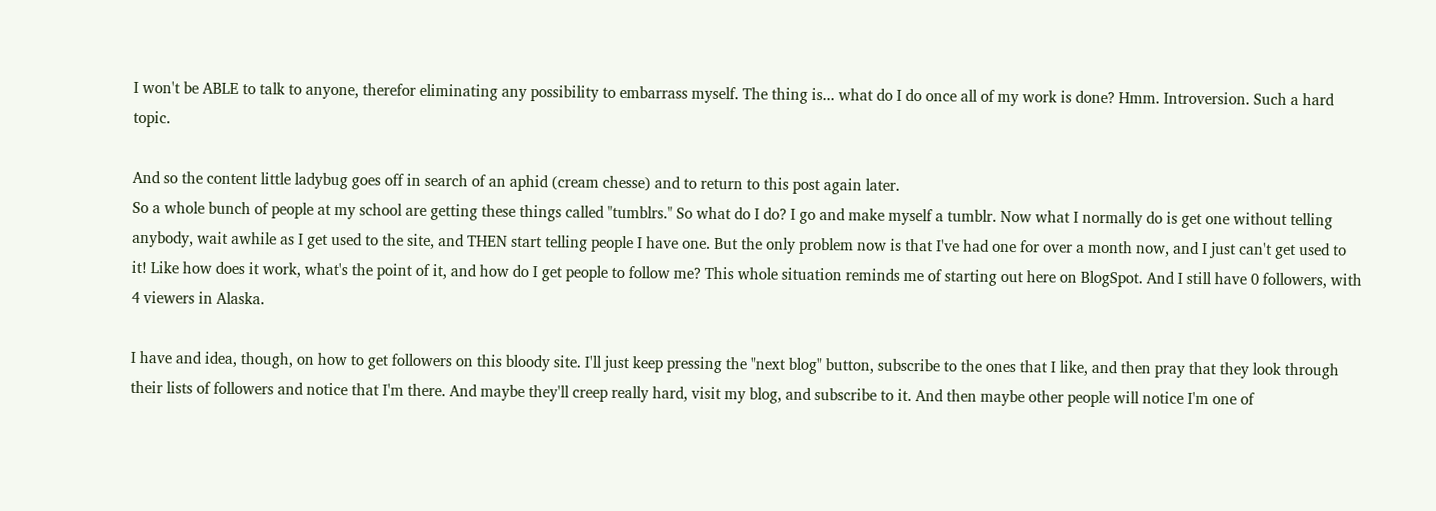I won't be ABLE to talk to anyone, therefor eliminating any possibility to embarrass myself. The thing is... what do I do once all of my work is done? Hmm. Introversion. Such a hard topic.

And so the content little ladybug goes off in search of an aphid (cream chesse) and to return to this post again later.
So a whole bunch of people at my school are getting these things called "tumblrs." So what do I do? I go and make myself a tumblr. Now what I normally do is get one without telling anybody, wait awhile as I get used to the site, and THEN start telling people I have one. But the only problem now is that I've had one for over a month now, and I just can't get used to it! Like how does it work, what's the point of it, and how do I get people to follow me? This whole situation reminds me of starting out here on BlogSpot. And I still have 0 followers, with 4 viewers in Alaska.

I have and idea, though, on how to get followers on this bloody site. I'll just keep pressing the "next blog" button, subscribe to the ones that I like, and then pray that they look through their lists of followers and notice that I'm there. And maybe they'll creep really hard, visit my blog, and subscribe to it. And then maybe other people will notice I'm one of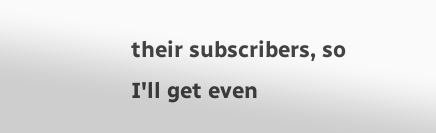their subscribers, so I'll get even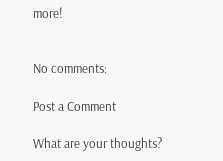more!


No comments:

Post a Comment

What are your thoughts?